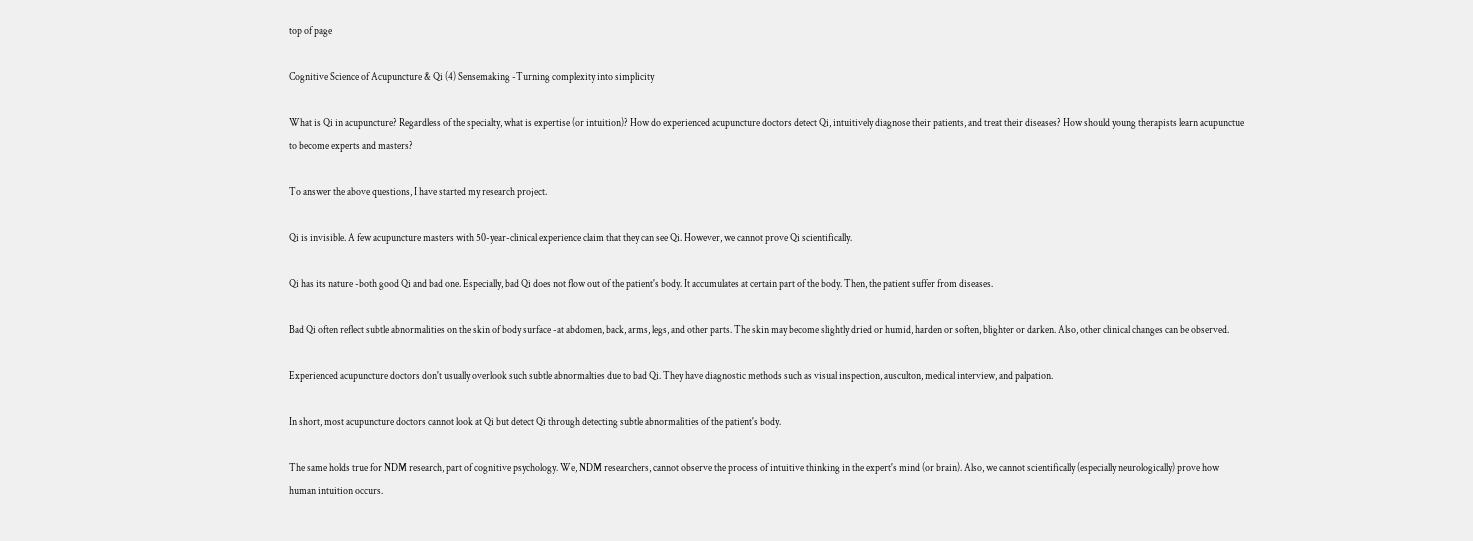top of page

Cognitive Science of Acupuncture & Qi (4) Sensemaking -Turning complexity into simplicity

What is Qi in acupuncture? Regardless of the specialty, what is expertise (or intuition)? How do experienced acupuncture doctors detect Qi, intuitively diagnose their patients, and treat their diseases? How should young therapists learn acupunctue to become experts and masters?

To answer the above questions, I have started my research project.

Qi is invisible. A few acupuncture masters with 50-year-clinical experience claim that they can see Qi. However, we cannot prove Qi scientifically.

Qi has its nature -both good Qi and bad one. Especially, bad Qi does not flow out of the patient's body. It accumulates at certain part of the body. Then, the patient suffer from diseases.

Bad Qi often reflect subtle abnormalities on the skin of body surface -at abdomen, back, arms, legs, and other parts. The skin may become slightly dried or humid, harden or soften, blighter or darken. Also, other clinical changes can be observed.

Experienced acupuncture doctors don't usually overlook such subtle abnormalties due to bad Qi. They have diagnostic methods such as visual inspection, ausculton, medical interview, and palpation.

In short, most acupuncture doctors cannot look at Qi but detect Qi through detecting subtle abnormalities of the patient's body.

The same holds true for NDM research, part of cognitive psychology. We, NDM researchers, cannot observe the process of intuitive thinking in the expert's mind (or brain). Also, we cannot scientifically (especially neurologically) prove how human intuition occurs.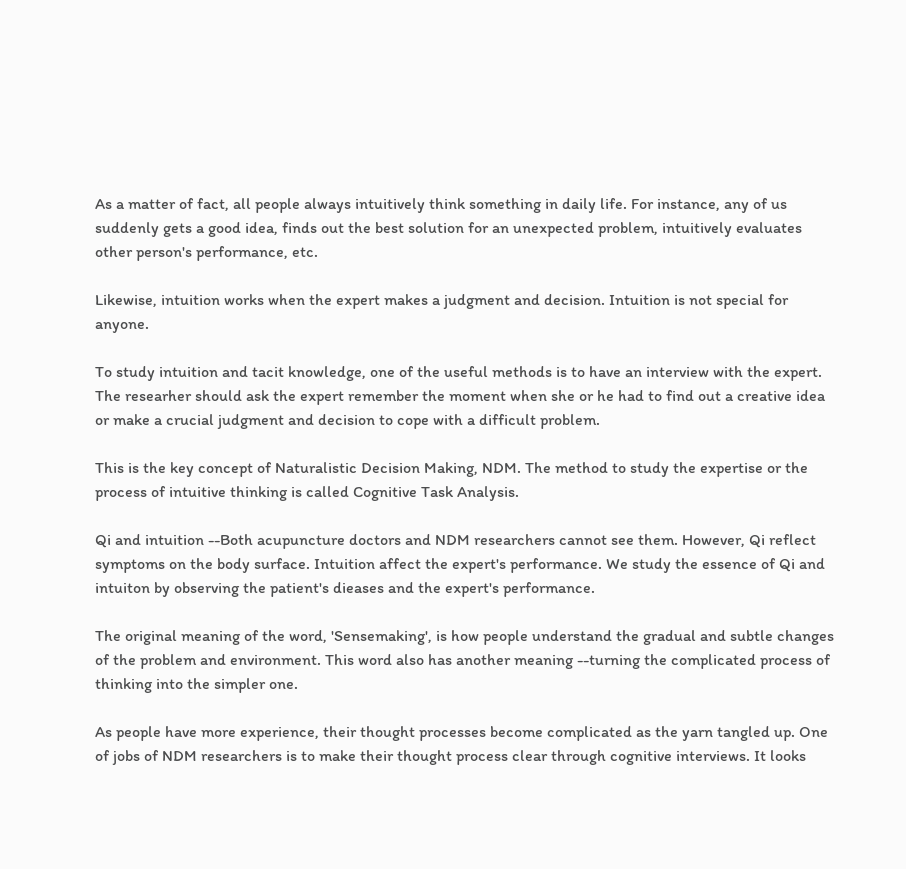As a matter of fact, all people always intuitively think something in daily life. For instance, any of us suddenly gets a good idea, finds out the best solution for an unexpected problem, intuitively evaluates other person's performance, etc.

Likewise, intuition works when the expert makes a judgment and decision. Intuition is not special for anyone.

To study intuition and tacit knowledge, one of the useful methods is to have an interview with the expert. The researher should ask the expert remember the moment when she or he had to find out a creative idea or make a crucial judgment and decision to cope with a difficult problem.

This is the key concept of Naturalistic Decision Making, NDM. The method to study the expertise or the process of intuitive thinking is called Cognitive Task Analysis.

Qi and intuition --Both acupuncture doctors and NDM researchers cannot see them. However, Qi reflect symptoms on the body surface. Intuition affect the expert's performance. We study the essence of Qi and intuiton by observing the patient's dieases and the expert's performance.

The original meaning of the word, 'Sensemaking', is how people understand the gradual and subtle changes of the problem and environment. This word also has another meaning --turning the complicated process of thinking into the simpler one.

As people have more experience, their thought processes become complicated as the yarn tangled up. One of jobs of NDM researchers is to make their thought process clear through cognitive interviews. It looks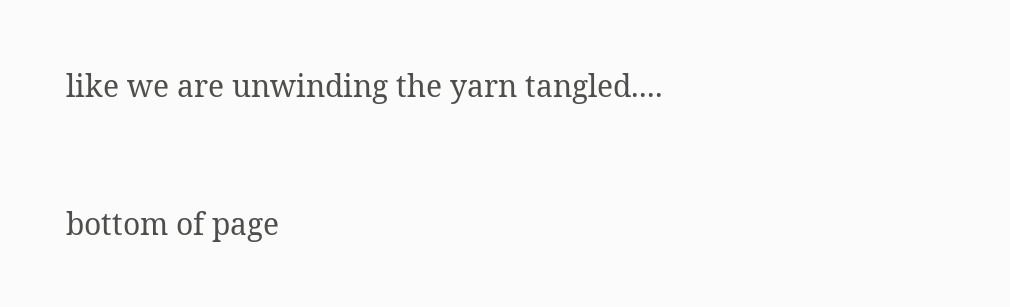like we are unwinding the yarn tangled....


bottom of page